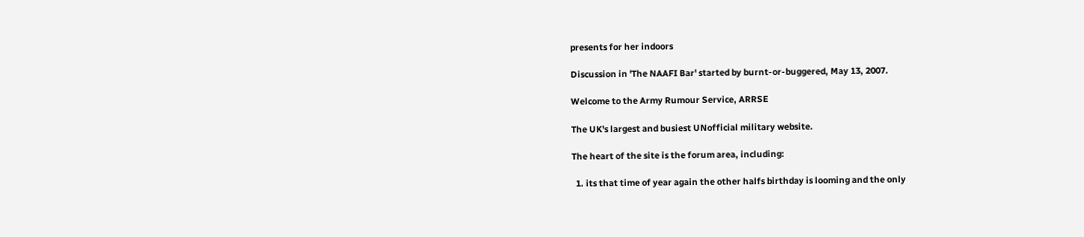presents for her indoors

Discussion in 'The NAAFI Bar' started by burnt-or-buggered, May 13, 2007.

Welcome to the Army Rumour Service, ARRSE

The UK's largest and busiest UNofficial military website.

The heart of the site is the forum area, including:

  1. its that time of year again the other halfs birthday is looming and the only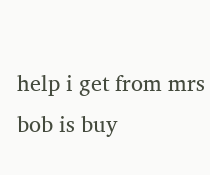help i get from mrs bob is buy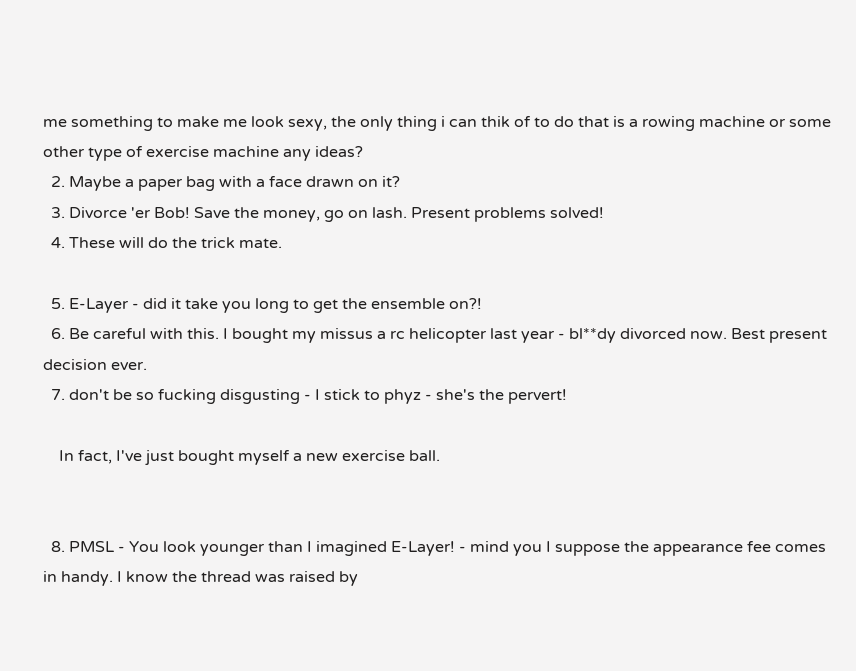me something to make me look sexy, the only thing i can thik of to do that is a rowing machine or some other type of exercise machine any ideas?
  2. Maybe a paper bag with a face drawn on it?
  3. Divorce 'er Bob! Save the money, go on lash. Present problems solved!
  4. These will do the trick mate.

  5. E-Layer - did it take you long to get the ensemble on?!
  6. Be careful with this. I bought my missus a rc helicopter last year - bl**dy divorced now. Best present decision ever.
  7. don't be so fucking disgusting - I stick to phyz - she's the pervert!

    In fact, I've just bought myself a new exercise ball.


  8. PMSL - You look younger than I imagined E-Layer! - mind you I suppose the appearance fee comes in handy. I know the thread was raised by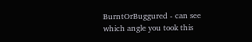BurntOrBuggured - can see which angle you took this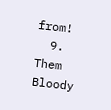from!
  9. Them Bloody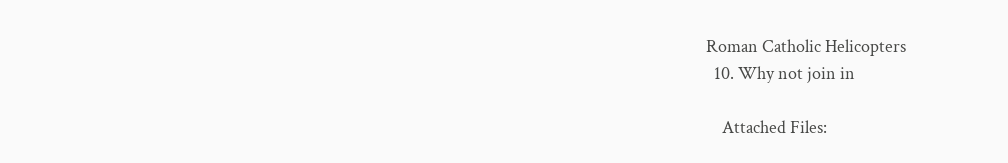Roman Catholic Helicopters
  10. Why not join in

    Attached Files: